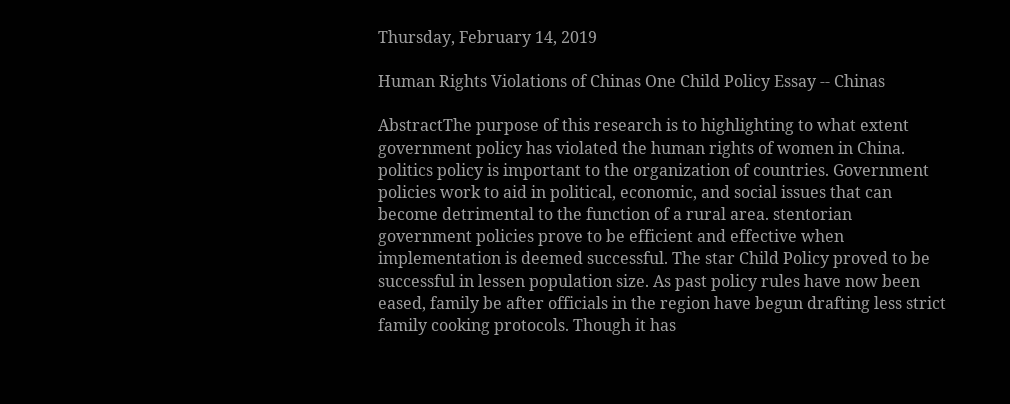Thursday, February 14, 2019

Human Rights Violations of Chinas One Child Policy Essay -- Chinas

AbstractThe purpose of this research is to highlighting to what extent government policy has violated the human rights of women in China. politics policy is important to the organization of countries. Government policies work to aid in political, economic, and social issues that can become detrimental to the function of a rural area. stentorian government policies prove to be efficient and effective when implementation is deemed successful. The star Child Policy proved to be successful in lessen population size. As past policy rules have now been eased, family be after officials in the region have begun drafting less strict family cooking protocols. Though it has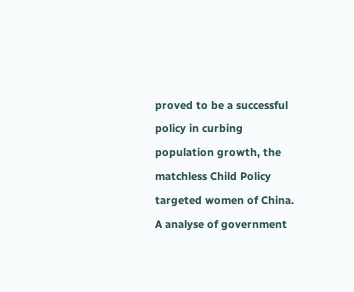proved to be a successful policy in curbing population growth, the matchless Child Policy targeted women of China. A analyse of government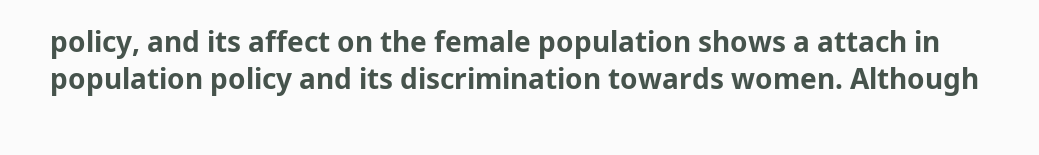policy, and its affect on the female population shows a attach in population policy and its discrimination towards women. Although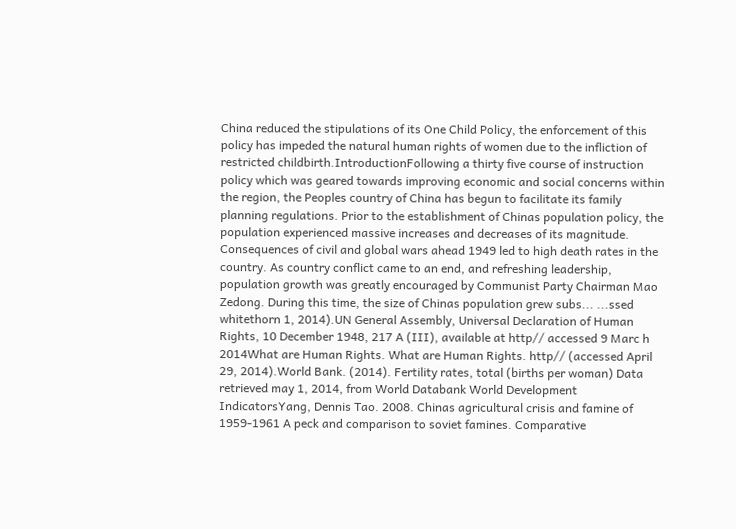China reduced the stipulations of its One Child Policy, the enforcement of this policy has impeded the natural human rights of women due to the infliction of restricted childbirth.IntroductionFollowing a thirty five course of instruction policy which was geared towards improving economic and social concerns within the region, the Peoples country of China has begun to facilitate its family planning regulations. Prior to the establishment of Chinas population policy, the population experienced massive increases and decreases of its magnitude. Consequences of civil and global wars ahead 1949 led to high death rates in the country. As country conflict came to an end, and refreshing leadership, population growth was greatly encouraged by Communist Party Chairman Mao Zedong. During this time, the size of Chinas population grew subs... ...ssed whitethorn 1, 2014).UN General Assembly, Universal Declaration of Human Rights, 10 December 1948, 217 A (III), available at http// accessed 9 Marc h 2014What are Human Rights. What are Human Rights. http// (accessed April 29, 2014).World Bank. (2014). Fertility rates, total (births per woman) Data retrieved may 1, 2014, from World Databank World Development IndicatorsYang, Dennis Tao. 2008. Chinas agricultural crisis and famine of 1959-1961 A peck and comparison to soviet famines. Comparative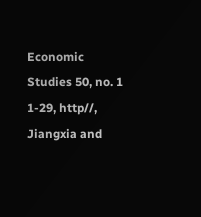Economic Studies 50, no. 1 1-29, http//, Jiangxia and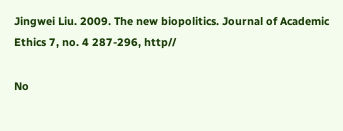Jingwei Liu. 2009. The new biopolitics. Journal of Academic Ethics 7, no. 4 287-296, http//

No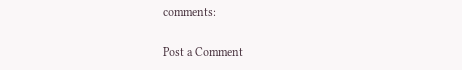comments:

Post a Comment